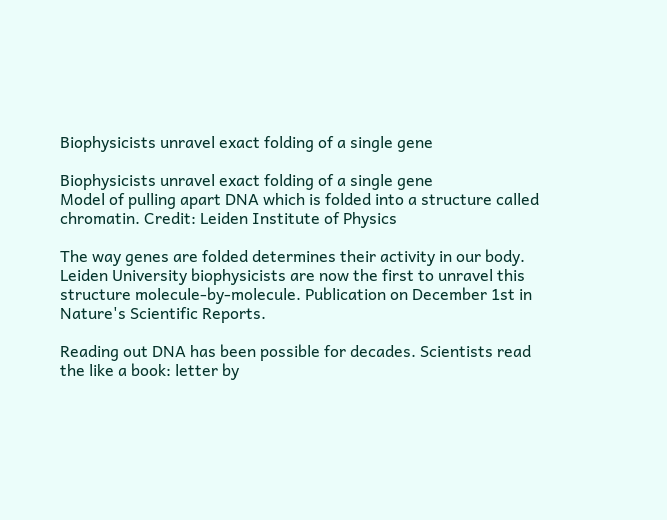Biophysicists unravel exact folding of a single gene

Biophysicists unravel exact folding of a single gene
Model of pulling apart DNA which is folded into a structure called chromatin. Credit: Leiden Institute of Physics

The way genes are folded determines their activity in our body. Leiden University biophysicists are now the first to unravel this structure molecule-by-molecule. Publication on December 1st in Nature's Scientific Reports.

Reading out DNA has been possible for decades. Scientists read the like a book: letter by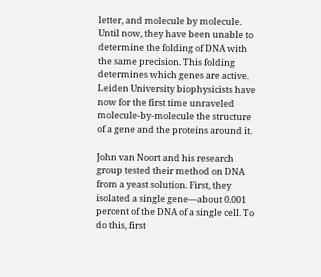letter, and molecule by molecule. Until now, they have been unable to determine the folding of DNA with the same precision. This folding determines which genes are active. Leiden University biophysicists have now for the first time unraveled molecule-by-molecule the structure of a gene and the proteins around it.

John van Noort and his research group tested their method on DNA from a yeast solution. First, they isolated a single gene—about 0.001 percent of the DNA of a single cell. To do this, first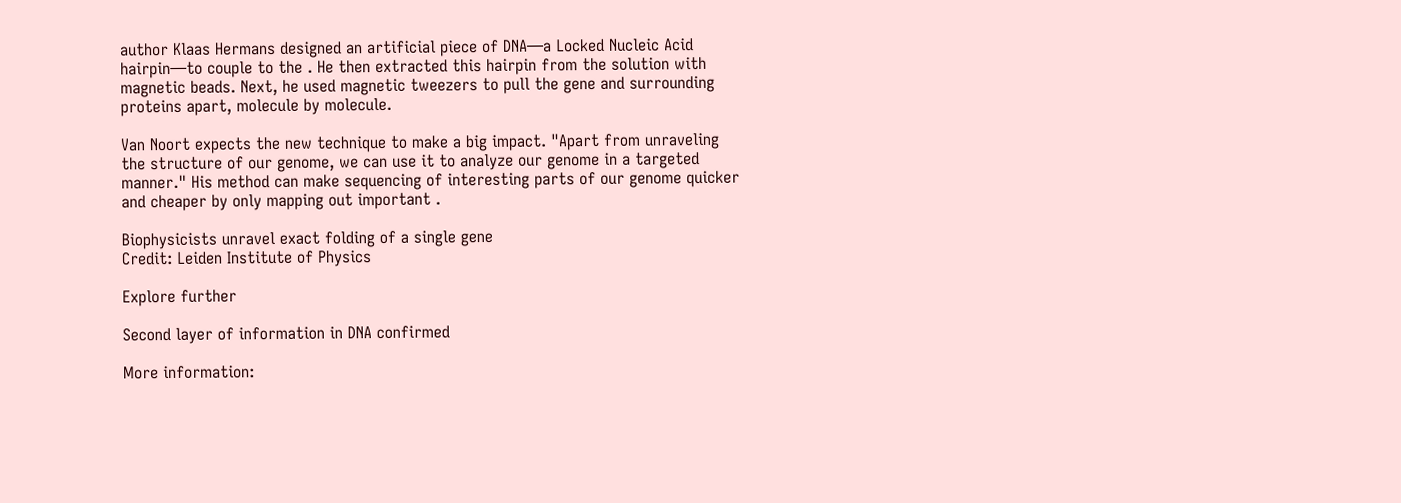author Klaas Hermans designed an artificial piece of DNA—a Locked Nucleic Acid hairpin—to couple to the . He then extracted this hairpin from the solution with magnetic beads. Next, he used magnetic tweezers to pull the gene and surrounding proteins apart, molecule by molecule.

Van Noort expects the new technique to make a big impact. "Apart from unraveling the structure of our genome, we can use it to analyze our genome in a targeted manner." His method can make sequencing of interesting parts of our genome quicker and cheaper by only mapping out important .

Biophysicists unravel exact folding of a single gene
Credit: Leiden Institute of Physics

Explore further

Second layer of information in DNA confirmed

More information: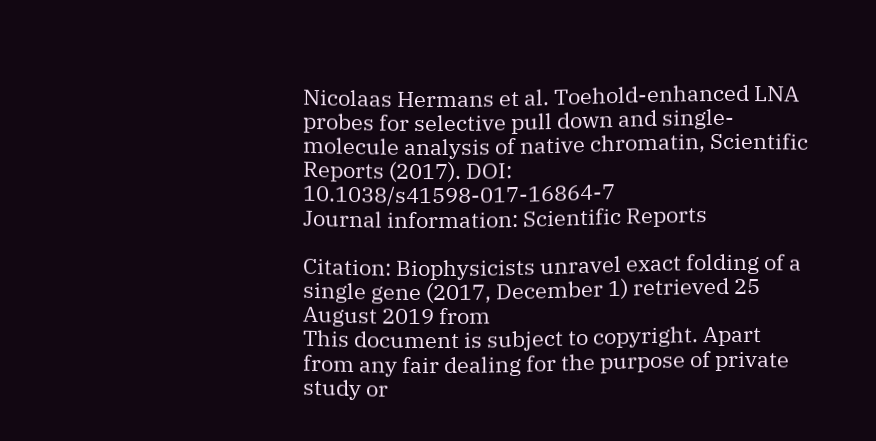Nicolaas Hermans et al. Toehold-enhanced LNA probes for selective pull down and single-molecule analysis of native chromatin, Scientific Reports (2017). DOI: 10.1038/s41598-017-16864-7
Journal information: Scientific Reports

Citation: Biophysicists unravel exact folding of a single gene (2017, December 1) retrieved 25 August 2019 from
This document is subject to copyright. Apart from any fair dealing for the purpose of private study or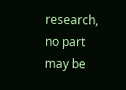research, no part may be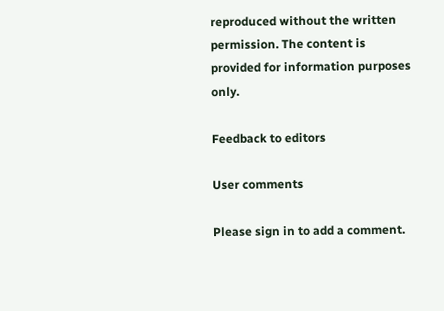reproduced without the written permission. The content is provided for information purposes only.

Feedback to editors

User comments

Please sign in to add a comment.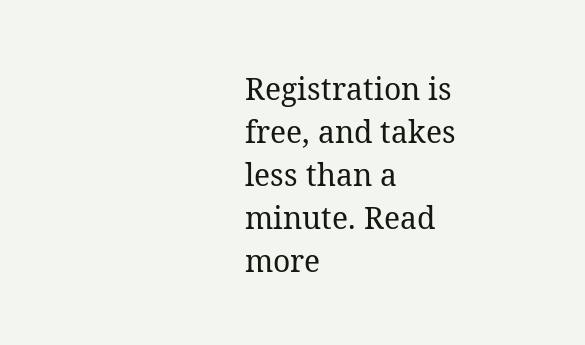Registration is free, and takes less than a minute. Read more